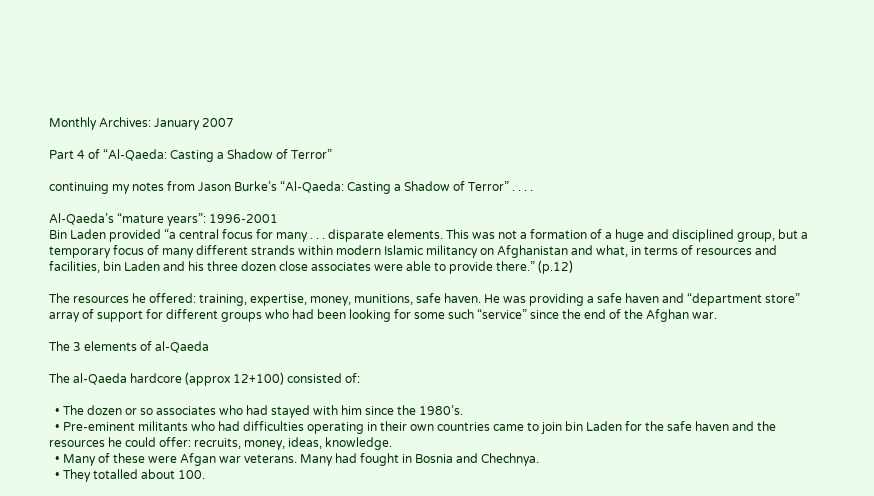Monthly Archives: January 2007

Part 4 of “Al-Qaeda: Casting a Shadow of Terror”

continuing my notes from Jason Burke’s “Al-Qaeda: Casting a Shadow of Terror” . . . .

Al-Qaeda’s “mature years”: 1996-2001
Bin Laden provided “a central focus for many . . . disparate elements. This was not a formation of a huge and disciplined group, but a temporary focus of many different strands within modern Islamic militancy on Afghanistan and what, in terms of resources and facilities, bin Laden and his three dozen close associates were able to provide there.” (p.12)

The resources he offered: training, expertise, money, munitions, safe haven. He was providing a safe haven and “department store” array of support for different groups who had been looking for some such “service” since the end of the Afghan war.

The 3 elements of al-Qaeda

The al-Qaeda hardcore (approx 12+100) consisted of:

  • The dozen or so associates who had stayed with him since the 1980’s.
  • Pre-eminent militants who had difficulties operating in their own countries came to join bin Laden for the safe haven and the resources he could offer: recruits, money, ideas, knowledge.
  • Many of these were Afgan war veterans. Many had fought in Bosnia and Chechnya.
  • They totalled about 100.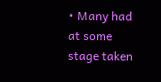• Many had at some stage taken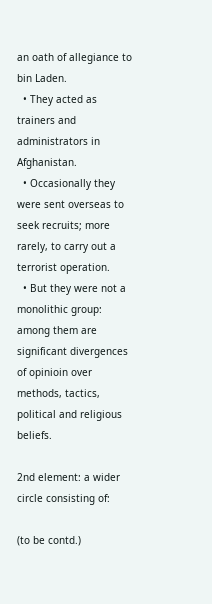an oath of allegiance to bin Laden.
  • They acted as trainers and administrators in Afghanistan.
  • Occasionally they were sent overseas to seek recruits; more rarely, to carry out a terrorist operation.
  • But they were not a monolithic group: among them are significant divergences of opinioin over methods, tactics, political and religious beliefs.

2nd element: a wider circle consisting of:

(to be contd.)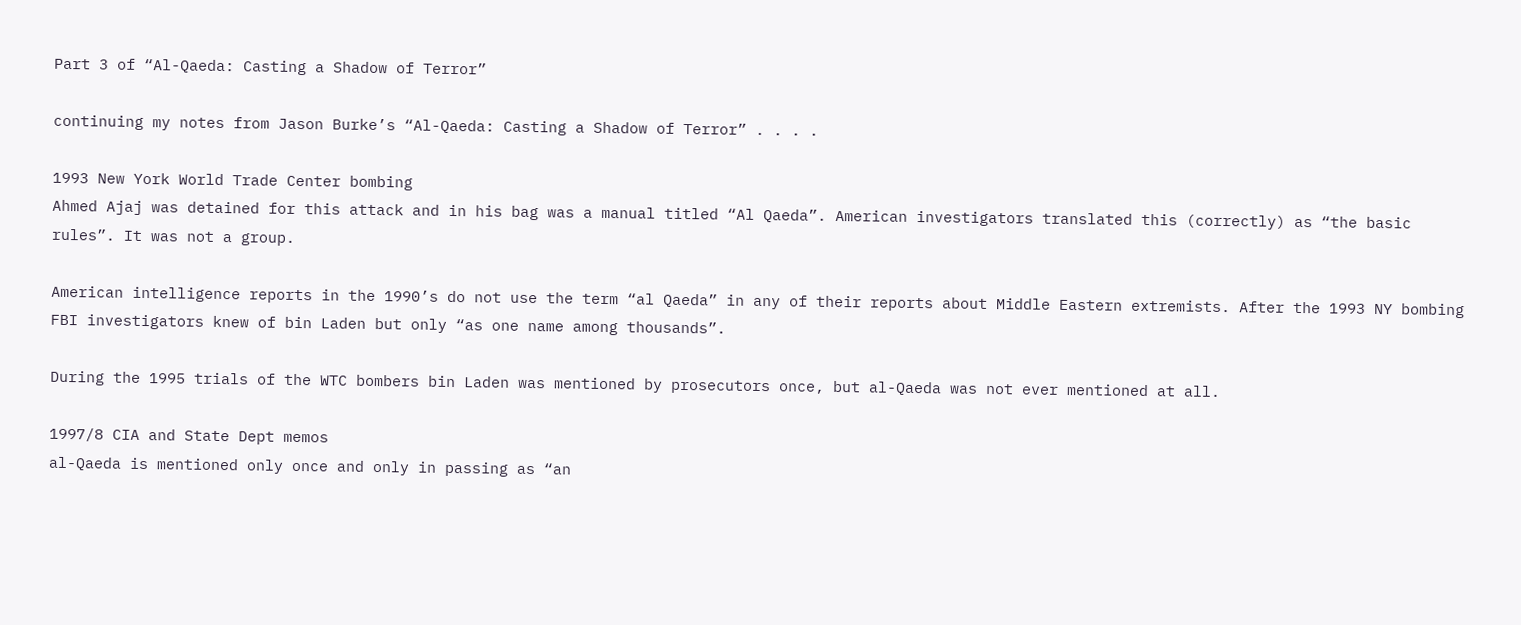Part 3 of “Al-Qaeda: Casting a Shadow of Terror”

continuing my notes from Jason Burke’s “Al-Qaeda: Casting a Shadow of Terror” . . . .

1993 New York World Trade Center bombing
Ahmed Ajaj was detained for this attack and in his bag was a manual titled “Al Qaeda”. American investigators translated this (correctly) as “the basic rules”. It was not a group.

American intelligence reports in the 1990’s do not use the term “al Qaeda” in any of their reports about Middle Eastern extremists. After the 1993 NY bombing FBI investigators knew of bin Laden but only “as one name among thousands”.

During the 1995 trials of the WTC bombers bin Laden was mentioned by prosecutors once, but al-Qaeda was not ever mentioned at all.

1997/8 CIA and State Dept memos
al-Qaeda is mentioned only once and only in passing as “an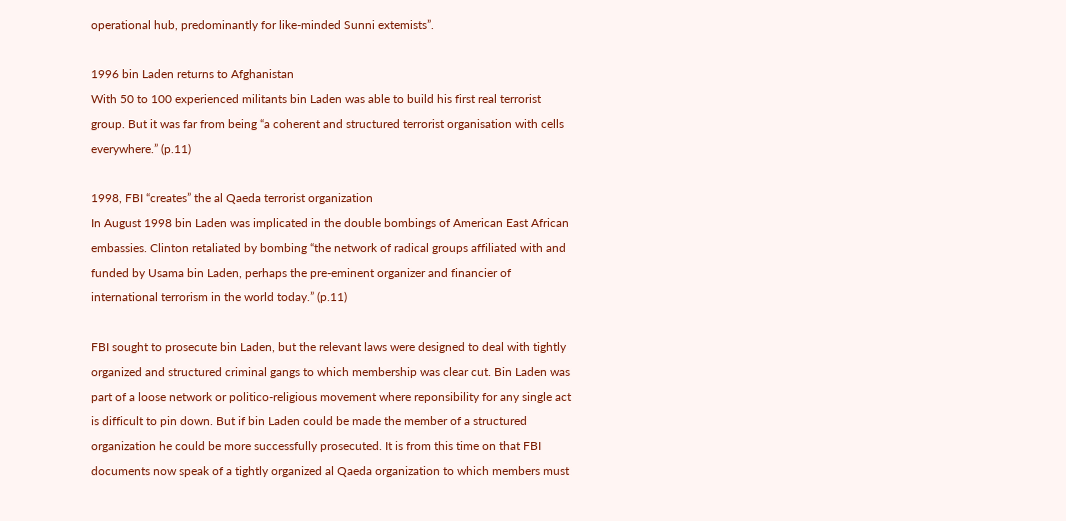operational hub, predominantly for like-minded Sunni extemists”.

1996 bin Laden returns to Afghanistan
With 50 to 100 experienced militants bin Laden was able to build his first real terrorist group. But it was far from being “a coherent and structured terrorist organisation with cells everywhere.” (p.11)

1998, FBI “creates” the al Qaeda terrorist organization
In August 1998 bin Laden was implicated in the double bombings of American East African embassies. Clinton retaliated by bombing “the network of radical groups affiliated with and funded by Usama bin Laden, perhaps the pre-eminent organizer and financier of international terrorism in the world today.” (p.11)

FBI sought to prosecute bin Laden, but the relevant laws were designed to deal with tightly organized and structured criminal gangs to which membership was clear cut. Bin Laden was part of a loose network or politico-religious movement where reponsibility for any single act is difficult to pin down. But if bin Laden could be made the member of a structured organization he could be more successfully prosecuted. It is from this time on that FBI documents now speak of a tightly organized al Qaeda organization to which members must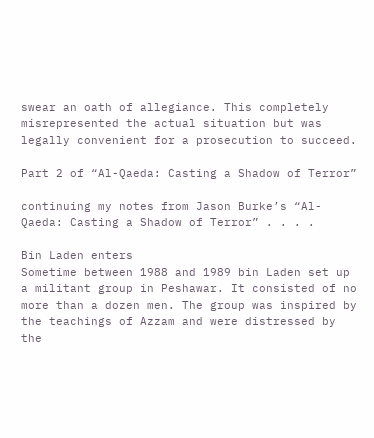swear an oath of allegiance. This completely misrepresented the actual situation but was legally convenient for a prosecution to succeed.

Part 2 of “Al-Qaeda: Casting a Shadow of Terror”

continuing my notes from Jason Burke’s “Al-Qaeda: Casting a Shadow of Terror” . . . .

Bin Laden enters
Sometime between 1988 and 1989 bin Laden set up a militant group in Peshawar. It consisted of no more than a dozen men. The group was inspired by the teachings of Azzam and were distressed by the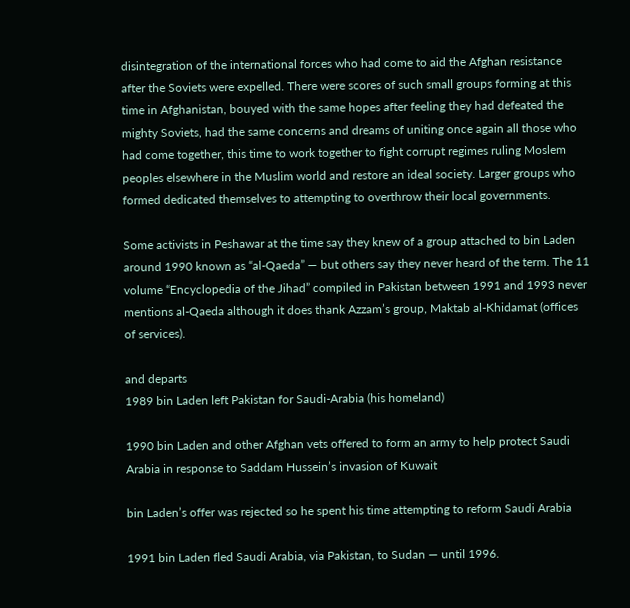disintegration of the international forces who had come to aid the Afghan resistance after the Soviets were expelled. There were scores of such small groups forming at this time in Afghanistan, bouyed with the same hopes after feeling they had defeated the mighty Soviets, had the same concerns and dreams of uniting once again all those who had come together, this time to work together to fight corrupt regimes ruling Moslem peoples elsewhere in the Muslim world and restore an ideal society. Larger groups who formed dedicated themselves to attempting to overthrow their local governments.

Some activists in Peshawar at the time say they knew of a group attached to bin Laden around 1990 known as “al-Qaeda” — but others say they never heard of the term. The 11 volume “Encyclopedia of the Jihad” compiled in Pakistan between 1991 and 1993 never mentions al-Qaeda although it does thank Azzam’s group, Maktab al-Khidamat (offices of services).

and departs
1989 bin Laden left Pakistan for Saudi-Arabia (his homeland)

1990 bin Laden and other Afghan vets offered to form an army to help protect Saudi Arabia in response to Saddam Hussein’s invasion of Kuwait

bin Laden’s offer was rejected so he spent his time attempting to reform Saudi Arabia

1991 bin Laden fled Saudi Arabia, via Pakistan, to Sudan — until 1996.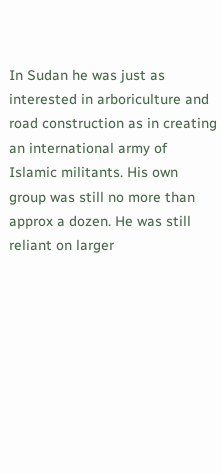In Sudan he was just as interested in arboriculture and road construction as in creating an international army of Islamic militants. His own group was still no more than approx a dozen. He was still reliant on larger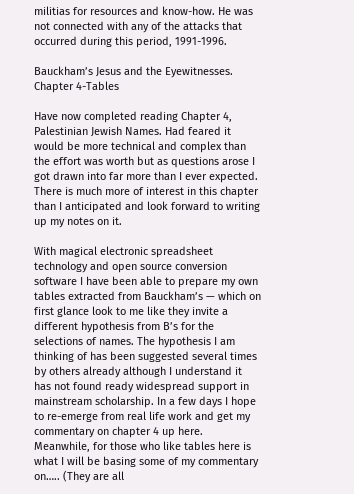militias for resources and know-how. He was not connected with any of the attacks that occurred during this period, 1991-1996.

Bauckham’s Jesus and the Eyewitnesses. Chapter 4-Tables

Have now completed reading Chapter 4, Palestinian Jewish Names. Had feared it would be more technical and complex than the effort was worth but as questions arose I got drawn into far more than I ever expected. There is much more of interest in this chapter than I anticipated and look forward to writing up my notes on it.

With magical electronic spreadsheet technology and open source conversion software I have been able to prepare my own tables extracted from Bauckham’s — which on first glance look to me like they invite a different hypothesis from B’s for the selections of names. The hypothesis I am thinking of has been suggested several times by others already although I understand it has not found ready widespread support in mainstream scholarship. In a few days I hope to re-emerge from real life work and get my commentary on chapter 4 up here. Meanwhile, for those who like tables here is what I will be basing some of my commentary on….. (They are all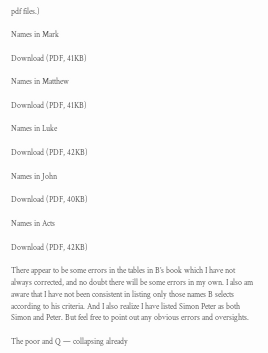pdf files.)

Names in Mark

Download (PDF, 41KB)

Names in Matthew

Download (PDF, 41KB)

Names in Luke

Download (PDF, 42KB)

Names in John

Download (PDF, 40KB)

Names in Acts

Download (PDF, 42KB)

There appear to be some errors in the tables in B’s book which I have not always corrected, and no doubt there will be some errors in my own. I also am aware that I have not been consistent in listing only those names B selects according to his criteria. And I also realize I have listed Simon Peter as both Simon and Peter. But feel free to point out any obvious errors and oversights.

The poor and Q — collapsing already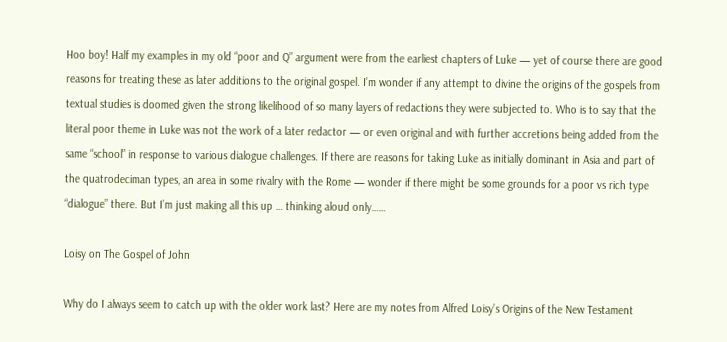Hoo boy! Half my examples in my old “poor and Q” argument were from the earliest chapters of Luke — yet of course there are good reasons for treating these as later additions to the original gospel. I’m wonder if any attempt to divine the origins of the gospels from textual studies is doomed given the strong likelihood of so many layers of redactions they were subjected to. Who is to say that the literal poor theme in Luke was not the work of a later redactor — or even original and with further accretions being added from the same “school” in response to various dialogue challenges. If there are reasons for taking Luke as initially dominant in Asia and part of the quatrodeciman types, an area in some rivalry with the Rome — wonder if there might be some grounds for a poor vs rich type “dialogue” there. But I’m just making all this up … thinking aloud only……

Loisy on The Gospel of John

Why do I always seem to catch up with the older work last? Here are my notes from Alfred Loisy’s Origins of the New Testament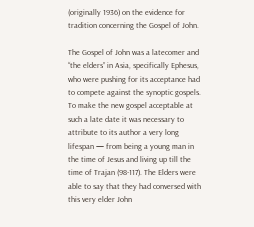(originally 1936) on the evidence for tradition concerning the Gospel of John.

The Gospel of John was a latecomer and “the elders” in Asia, specifically Ephesus, who were pushing for its acceptance had to compete against the synoptic gospels. To make the new gospel acceptable at such a late date it was necessary to attribute to its author a very long lifespan — from being a young man in the time of Jesus and living up till the time of Trajan (98-117). The Elders were able to say that they had conversed with this very elder John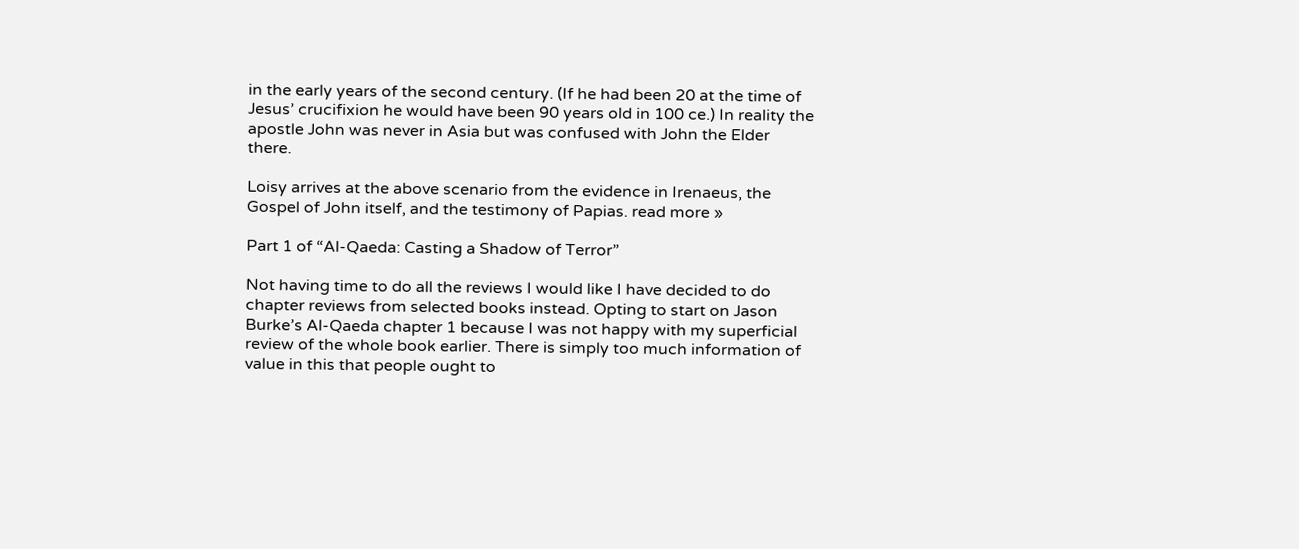in the early years of the second century. (If he had been 20 at the time of Jesus’ crucifixion he would have been 90 years old in 100 ce.) In reality the apostle John was never in Asia but was confused with John the Elder there.

Loisy arrives at the above scenario from the evidence in Irenaeus, the Gospel of John itself, and the testimony of Papias. read more »

Part 1 of “Al-Qaeda: Casting a Shadow of Terror”

Not having time to do all the reviews I would like I have decided to do chapter reviews from selected books instead. Opting to start on Jason Burke’s Al-Qaeda chapter 1 because I was not happy with my superficial review of the whole book earlier. There is simply too much information of value in this that people ought to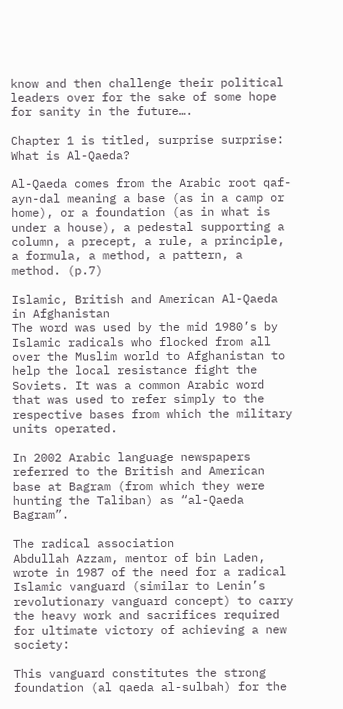know and then challenge their political leaders over for the sake of some hope for sanity in the future….

Chapter 1 is titled, surprise surprise: What is Al-Qaeda?

Al-Qaeda comes from the Arabic root qaf-ayn-dal meaning a base (as in a camp or home), or a foundation (as in what is under a house), a pedestal supporting a column, a precept, a rule, a principle, a formula, a method, a pattern, a method. (p.7)

Islamic, British and American Al-Qaeda in Afghanistan
The word was used by the mid 1980’s by Islamic radicals who flocked from all over the Muslim world to Afghanistan to help the local resistance fight the Soviets. It was a common Arabic word that was used to refer simply to the respective bases from which the military units operated.

In 2002 Arabic language newspapers referred to the British and American base at Bagram (from which they were hunting the Taliban) as “al-Qaeda Bagram”.

The radical association
Abdullah Azzam, mentor of bin Laden, wrote in 1987 of the need for a radical Islamic vanguard (similar to Lenin’s revolutionary vanguard concept) to carry the heavy work and sacrifices required for ultimate victory of achieving a new society:

This vanguard constitutes the strong foundation (al qaeda al-sulbah) for the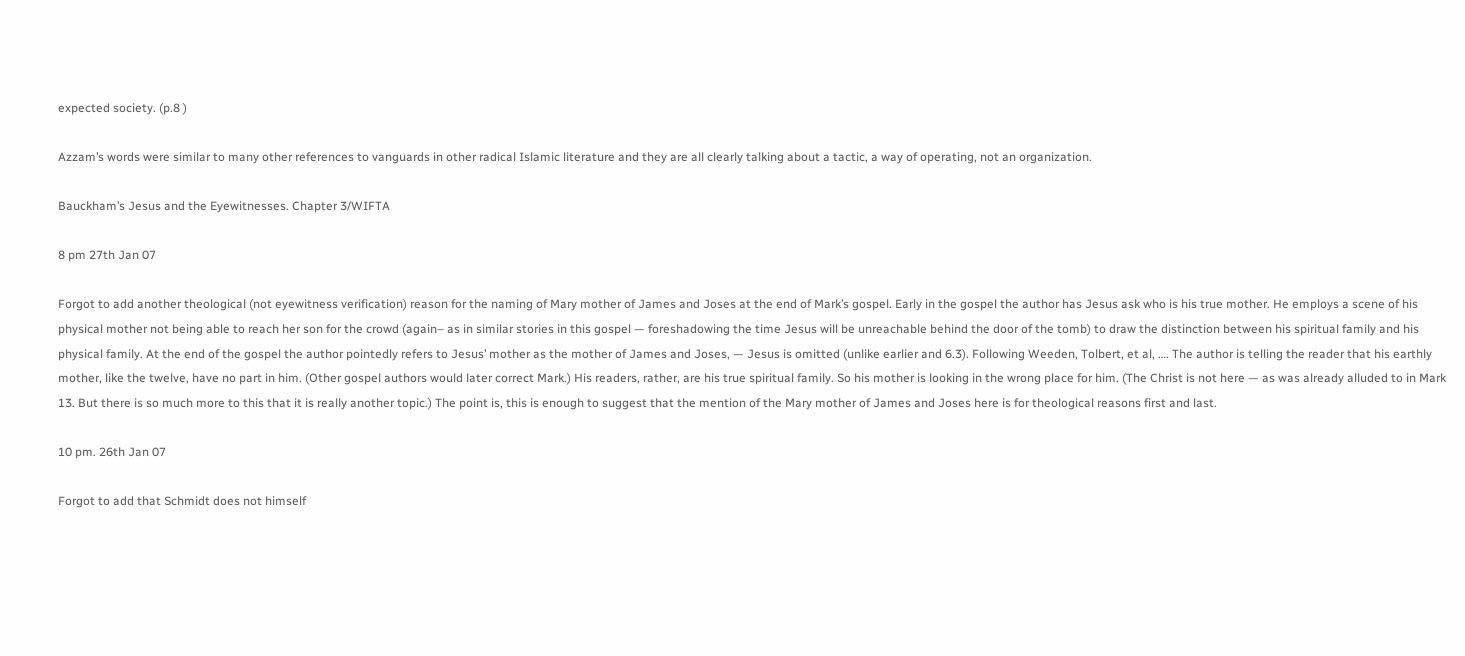expected society. (p.8 )

Azzam’s words were similar to many other references to vanguards in other radical Islamic literature and they are all clearly talking about a tactic, a way of operating, not an organization.

Bauckham’s Jesus and the Eyewitnesses. Chapter 3/WIFTA

8 pm 27th Jan 07

Forgot to add another theological (not eyewitness verification) reason for the naming of Mary mother of James and Joses at the end of Mark’s gospel. Early in the gospel the author has Jesus ask who is his true mother. He employs a scene of his physical mother not being able to reach her son for the crowd (again– as in similar stories in this gospel — foreshadowing the time Jesus will be unreachable behind the door of the tomb) to draw the distinction between his spiritual family and his physical family. At the end of the gospel the author pointedly refers to Jesus’ mother as the mother of James and Joses, — Jesus is omitted (unlike earlier and 6.3). Following Weeden, Tolbert, et al, …. The author is telling the reader that his earthly mother, like the twelve, have no part in him. (Other gospel authors would later correct Mark.) His readers, rather, are his true spiritual family. So his mother is looking in the wrong place for him. (The Christ is not here — as was already alluded to in Mark 13. But there is so much more to this that it is really another topic.) The point is, this is enough to suggest that the mention of the Mary mother of James and Joses here is for theological reasons first and last.

10 pm. 26th Jan 07

Forgot to add that Schmidt does not himself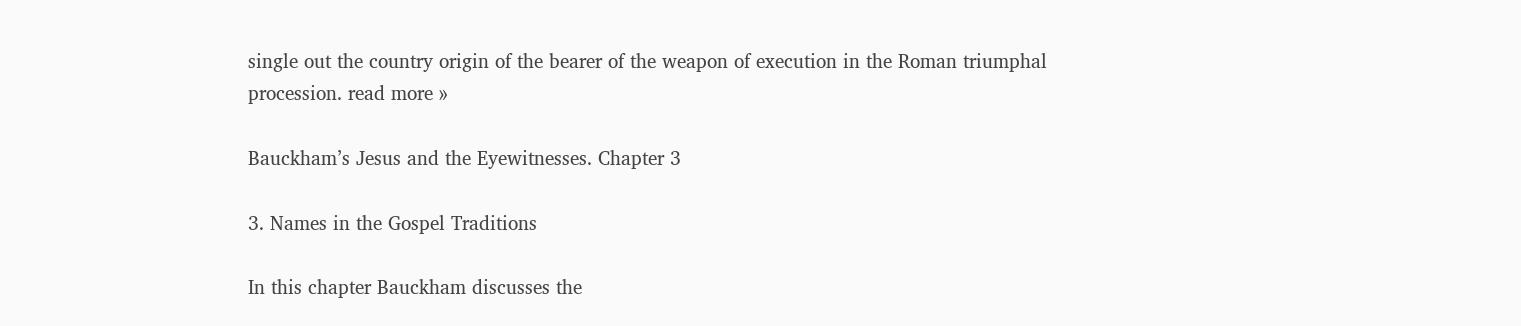single out the country origin of the bearer of the weapon of execution in the Roman triumphal procession. read more »

Bauckham’s Jesus and the Eyewitnesses. Chapter 3

3. Names in the Gospel Traditions

In this chapter Bauckham discusses the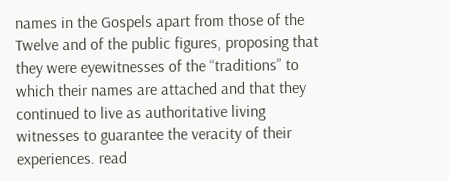names in the Gospels apart from those of the Twelve and of the public figures, proposing that they were eyewitnesses of the “traditions” to which their names are attached and that they continued to live as authoritative living witnesses to guarantee the veracity of their experiences. read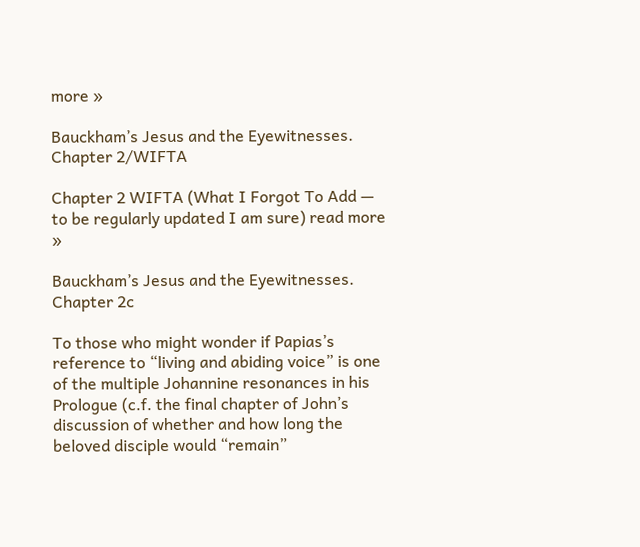more »

Bauckham’s Jesus and the Eyewitnesses. Chapter 2/WIFTA

Chapter 2 WIFTA (What I Forgot To Add — to be regularly updated I am sure) read more »

Bauckham’s Jesus and the Eyewitnesses. Chapter 2c

To those who might wonder if Papias’s reference to “living and abiding voice” is one of the multiple Johannine resonances in his Prologue (c.f. the final chapter of John’s discussion of whether and how long the beloved disciple would “remain”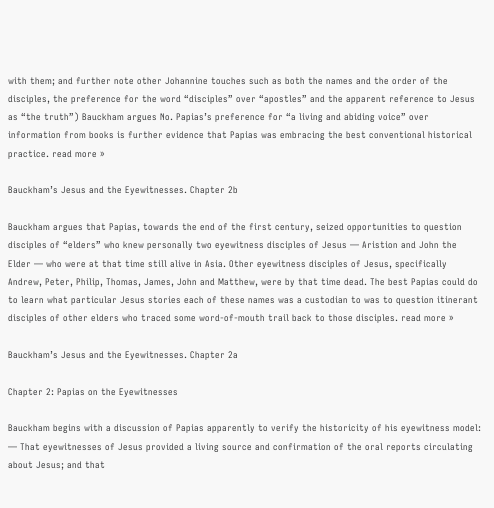with them; and further note other Johannine touches such as both the names and the order of the disciples, the preference for the word “disciples” over “apostles” and the apparent reference to Jesus as “the truth”) Bauckham argues No. Papias’s preference for “a living and abiding voice” over information from books is further evidence that Papias was embracing the best conventional historical practice. read more »

Bauckham’s Jesus and the Eyewitnesses. Chapter 2b

Bauckham argues that Papias, towards the end of the first century, seized opportunities to question disciples of “elders” who knew personally two eyewitness disciples of Jesus — Aristion and John the Elder — who were at that time still alive in Asia. Other eyewitness disciples of Jesus, specifically Andrew, Peter, Philip, Thomas, James, John and Matthew, were by that time dead. The best Papias could do to learn what particular Jesus stories each of these names was a custodian to was to question itinerant disciples of other elders who traced some word-of-mouth trail back to those disciples. read more »

Bauckham’s Jesus and the Eyewitnesses. Chapter 2a

Chapter 2: Papias on the Eyewitnesses

Bauckham begins with a discussion of Papias apparently to verify the historicity of his eyewitness model: — That eyewitnesses of Jesus provided a living source and confirmation of the oral reports circulating about Jesus; and that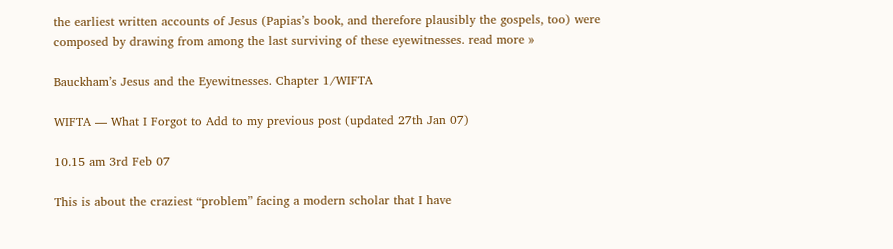the earliest written accounts of Jesus (Papias’s book, and therefore plausibly the gospels, too) were composed by drawing from among the last surviving of these eyewitnesses. read more »

Bauckham’s Jesus and the Eyewitnesses. Chapter 1/WIFTA

WIFTA — What I Forgot to Add to my previous post (updated 27th Jan 07)

10.15 am 3rd Feb 07

This is about the craziest “problem” facing a modern scholar that I have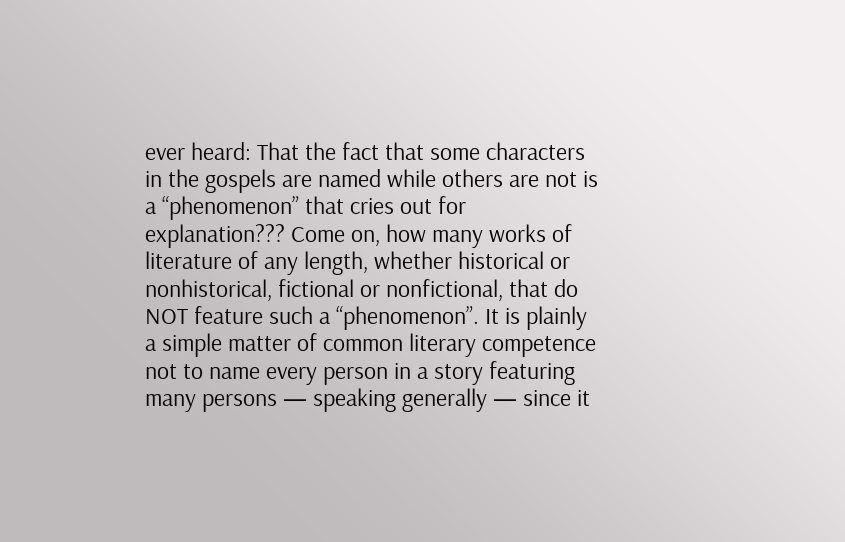ever heard: That the fact that some characters in the gospels are named while others are not is a “phenomenon” that cries out for explanation??? Come on, how many works of literature of any length, whether historical or nonhistorical, fictional or nonfictional, that do NOT feature such a “phenomenon”. It is plainly a simple matter of common literary competence not to name every person in a story featuring many persons — speaking generally — since it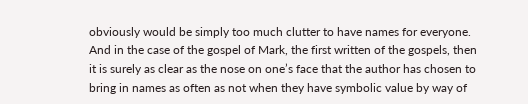obviously would be simply too much clutter to have names for everyone. And in the case of the gospel of Mark, the first written of the gospels, then it is surely as clear as the nose on one’s face that the author has chosen to bring in names as often as not when they have symbolic value by way of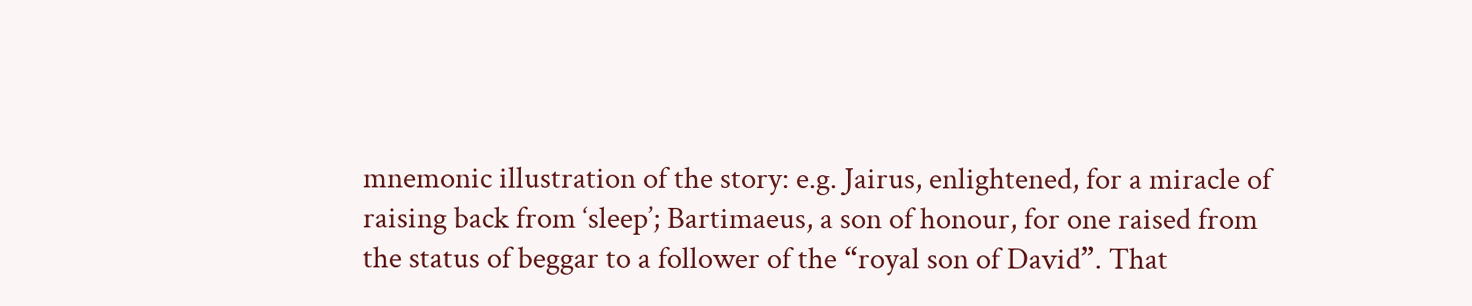mnemonic illustration of the story: e.g. Jairus, enlightened, for a miracle of raising back from ‘sleep’; Bartimaeus, a son of honour, for one raised from the status of beggar to a follower of the “royal son of David”. That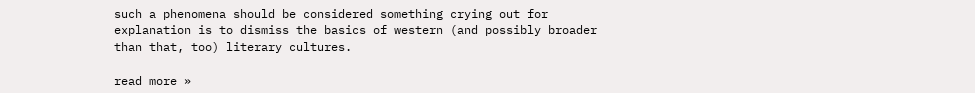such a phenomena should be considered something crying out for explanation is to dismiss the basics of western (and possibly broader than that, too) literary cultures.

read more »